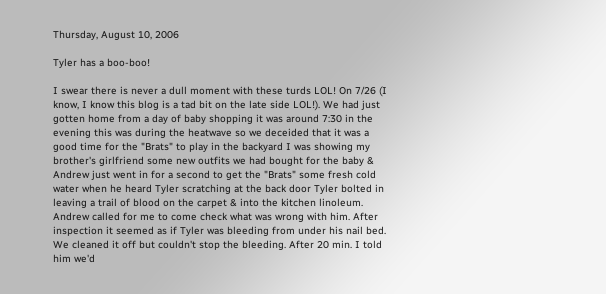Thursday, August 10, 2006

Tyler has a boo-boo!

I swear there is never a dull moment with these turds LOL! On 7/26 (I know, I know this blog is a tad bit on the late side LOL!). We had just gotten home from a day of baby shopping it was around 7:30 in the evening this was during the heatwave so we deceided that it was a good time for the "Brats" to play in the backyard I was showing my brother's girlfriend some new outfits we had bought for the baby & Andrew just went in for a second to get the "Brats" some fresh cold water when he heard Tyler scratching at the back door Tyler bolted in leaving a trail of blood on the carpet & into the kitchen linoleum. Andrew called for me to come check what was wrong with him. After inspection it seemed as if Tyler was bleeding from under his nail bed. We cleaned it off but couldn't stop the bleeding. After 20 min. I told him we'd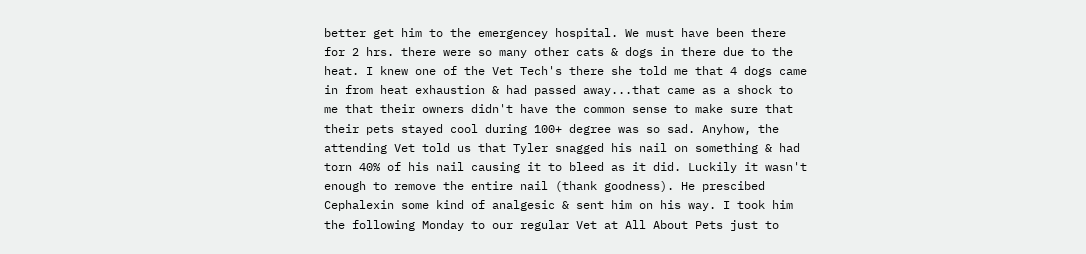better get him to the emergencey hospital. We must have been there for 2 hrs. there were so many other cats & dogs in there due to the heat. I knew one of the Vet Tech's there she told me that 4 dogs came in from heat exhaustion & had passed away...that came as a shock to me that their owners didn't have the common sense to make sure that their pets stayed cool during 100+ degree was so sad. Anyhow, the attending Vet told us that Tyler snagged his nail on something & had torn 40% of his nail causing it to bleed as it did. Luckily it wasn't enough to remove the entire nail (thank goodness). He prescibed Cephalexin some kind of analgesic & sent him on his way. I took him the following Monday to our regular Vet at All About Pets just to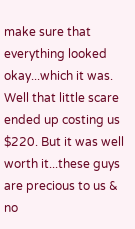make sure that everything looked okay...which it was. Well that little scare ended up costing us $220. But it was well worth it...these guys are precious to us & no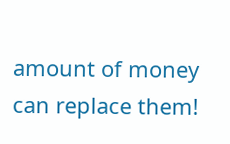amount of money can replace them!